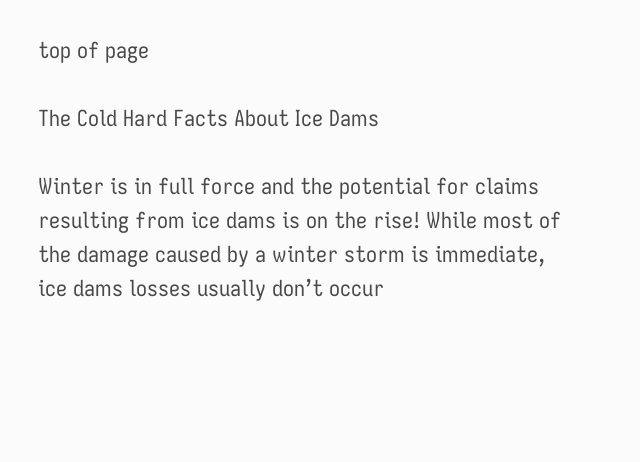top of page

The Cold Hard Facts About Ice Dams

Winter is in full force and the potential for claims resulting from ice dams is on the rise! While most of the damage caused by a winter storm is immediate, ice dams losses usually don’t occur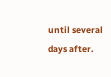until several days after.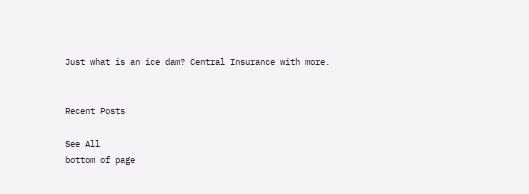Just what is an ice dam? Central Insurance with more.


Recent Posts

See All
bottom of page